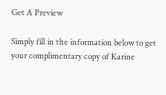Get A Preview

Simply fill in the information below to get your complimentary copy of Karine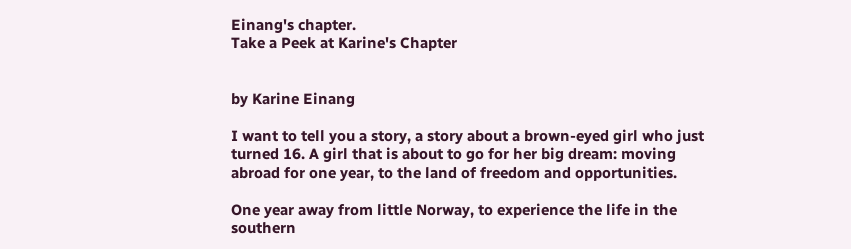Einang's chapter.
Take a Peek at Karine's Chapter


by Karine Einang

I want to tell you a story, a story about a brown-eyed girl who just turned 16. A girl that is about to go for her big dream: moving abroad for one year, to the land of freedom and opportunities.

One year away from little Norway, to experience the life in the southern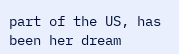part of the US, has been her dream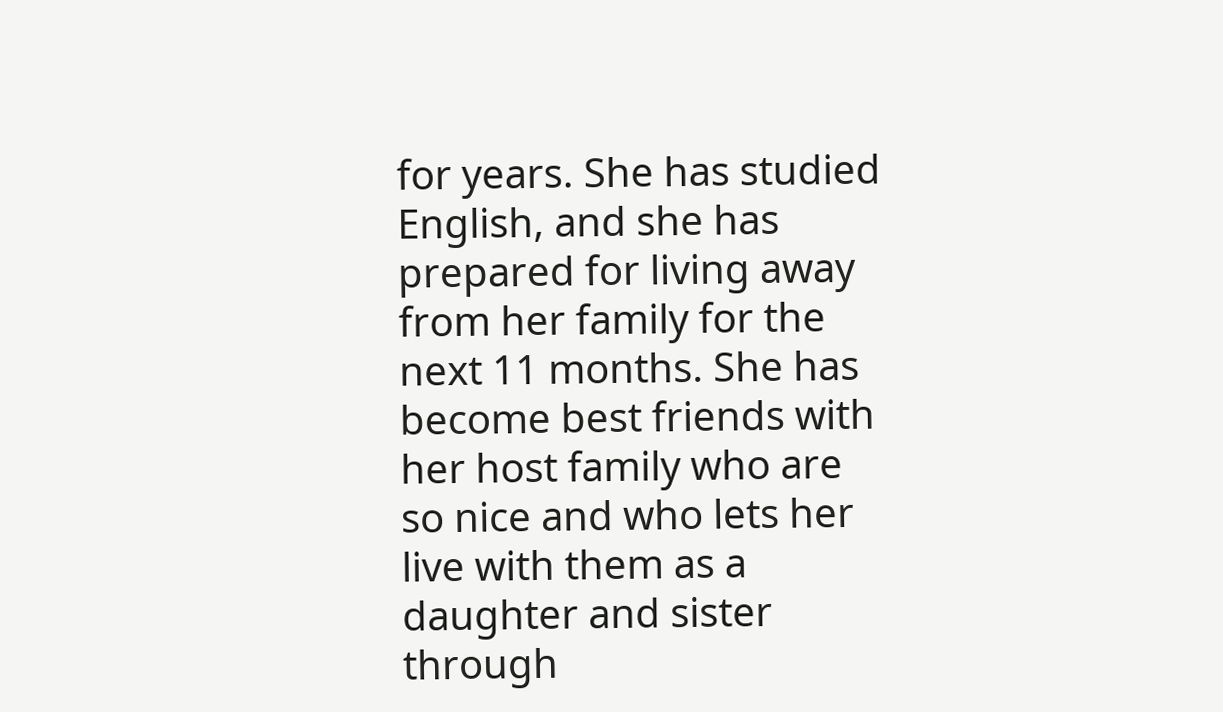for years. She has studied English, and she has prepared for living away from her family for the next 11 months. She has become best friends with her host family who are so nice and who lets her live with them as a daughter and sister through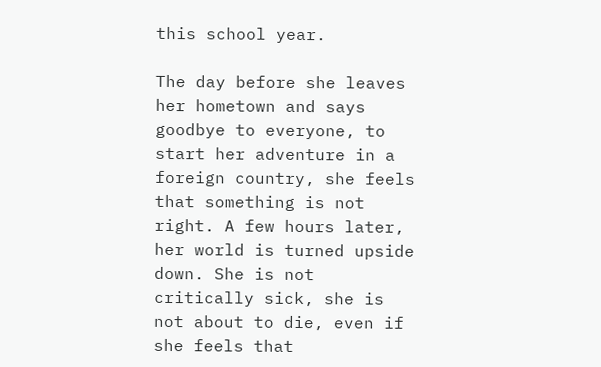this school year.

The day before she leaves her hometown and says goodbye to everyone, to start her adventure in a foreign country, she feels that something is not right. A few hours later, her world is turned upside down. She is not critically sick, she is not about to die, even if she feels that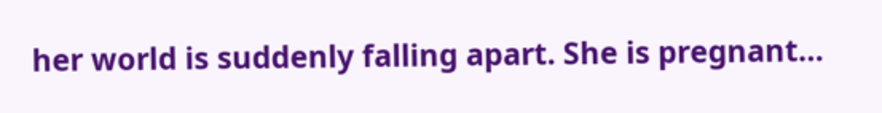her world is suddenly falling apart. She is pregnant…